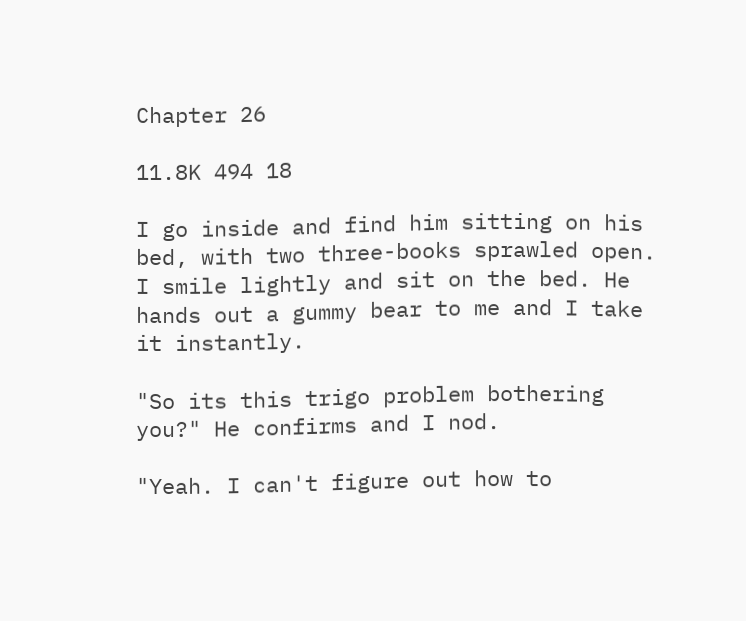Chapter 26

11.8K 494 18

I go inside and find him sitting on his bed, with two three-books sprawled open. I smile lightly and sit on the bed. He hands out a gummy bear to me and I take it instantly.

"So its this trigo problem bothering you?" He confirms and I nod.

"Yeah. I can't figure out how to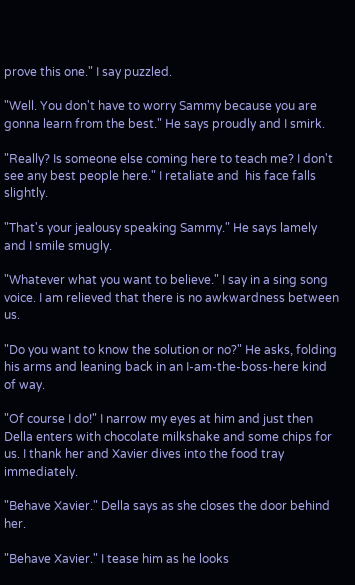prove this one." I say puzzled.

"Well. You don't have to worry Sammy because you are gonna learn from the best." He says proudly and I smirk.

"Really? Is someone else coming here to teach me? I don't see any best people here." I retaliate and  his face falls slightly.

"That's your jealousy speaking Sammy." He says lamely and I smile smugly.

"Whatever what you want to believe." I say in a sing song voice. I am relieved that there is no awkwardness between us.

"Do you want to know the solution or no?" He asks, folding his arms and leaning back in an I-am-the-boss-here kind of way.

"Of course I do!" I narrow my eyes at him and just then Della enters with chocolate milkshake and some chips for us. I thank her and Xavier dives into the food tray immediately.

"Behave Xavier." Della says as she closes the door behind her.

"Behave Xavier." I tease him as he looks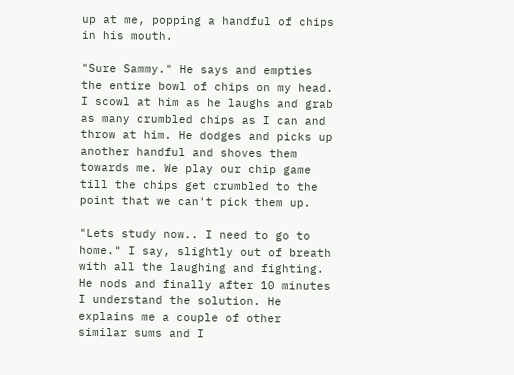up at me, popping a handful of chips in his mouth.

"Sure Sammy." He says and empties the entire bowl of chips on my head. I scowl at him as he laughs and grab as many crumbled chips as I can and throw at him. He dodges and picks up another handful and shoves them towards me. We play our chip game till the chips get crumbled to the point that we can't pick them up.

"Lets study now.. I need to go to home." I say, slightly out of breath with all the laughing and fighting. He nods and finally after 10 minutes I understand the solution. He  explains me a couple of other similar sums and I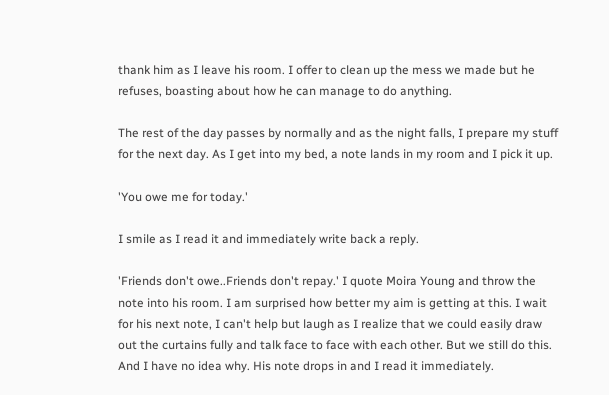thank him as I leave his room. I offer to clean up the mess we made but he refuses, boasting about how he can manage to do anything.

The rest of the day passes by normally and as the night falls, I prepare my stuff for the next day. As I get into my bed, a note lands in my room and I pick it up.

'You owe me for today.'

I smile as I read it and immediately write back a reply.

'Friends don't owe..Friends don't repay.' I quote Moira Young and throw the note into his room. I am surprised how better my aim is getting at this. I wait for his next note, I can't help but laugh as I realize that we could easily draw out the curtains fully and talk face to face with each other. But we still do this. And I have no idea why. His note drops in and I read it immediately.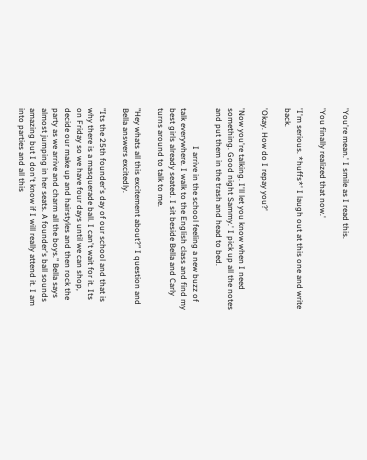'You're mean.' I smile as I read this.

'You finally realized that now.'

'I'm serious. *huffs*' I laugh out at this one and write back.

'Okay. How do I repay you?'

'Now you're talking. I'll let you know when I need something. Good night Sammy.' I pick up all the notes and put them in the trash and head to bed.

                   I arrive in the school feeling a new buzz of talk everywhere. I walk to the English class and find my best girls already seated. I sit beside Bella and Carly turns around to talk to me.

"Hey whats all this excitement about?" I question and Bella answers excitedly.

"Its the 25th founder's day of our school and that is why there is a masquerade ball. I can't wait for it. Its on Friday so we have four days until we can shop, decide our make up and hairstyles and then rock the party as we arrive and charm all the boys." Bella says almost jumping in her seats. A founder's ball sounds amazing but I don't know if I will really attend it. I am into parties and all this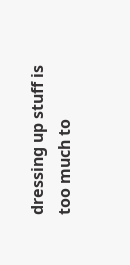dressing up stuff is too much to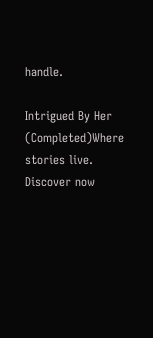handle.

Intrigued By Her (Completed)Where stories live. Discover now